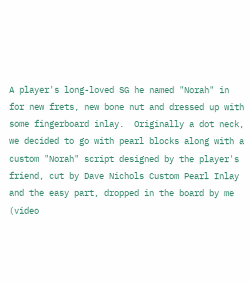A player's long-loved SG he named "Norah" in for new frets, new bone nut and dressed up with some fingerboard inlay.  Originally a dot neck, we decided to go with pearl blocks along with a custom "Norah" script designed by the player's friend, cut by Dave Nichols Custom Pearl Inlay and the easy part, dropped in the board by me (video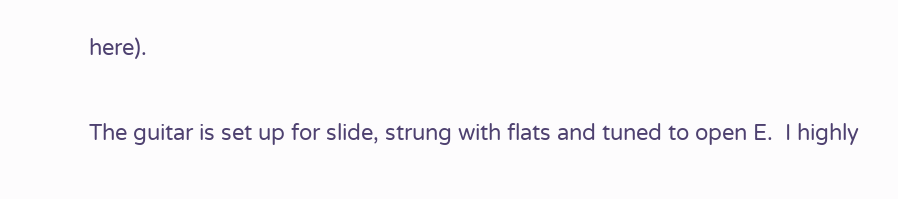here).

The guitar is set up for slide, strung with flats and tuned to open E.  I highly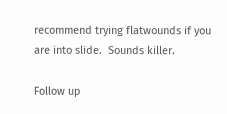recommend trying flatwounds if you are into slide.  Sounds killer.

Follow up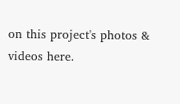on this project's photos & videos here.